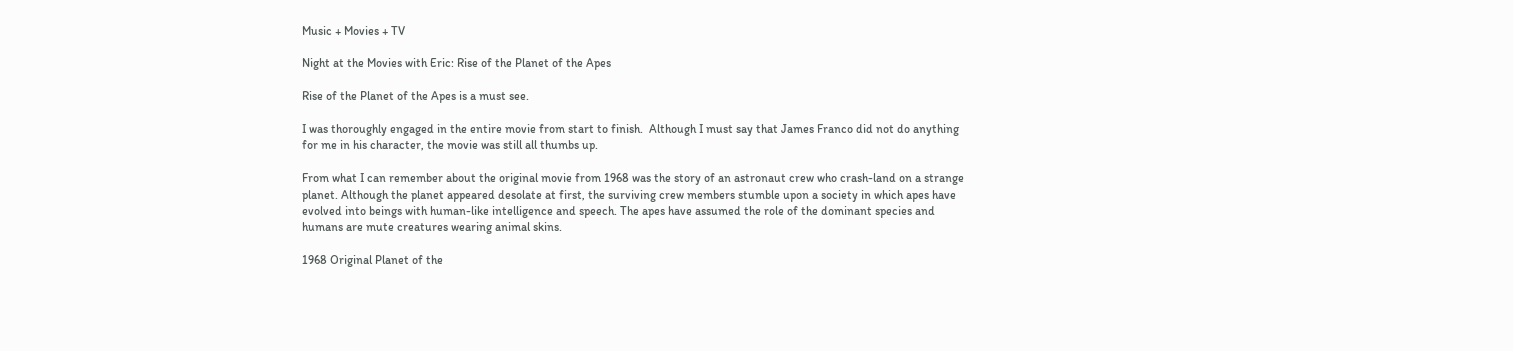Music + Movies + TV

Night at the Movies with Eric: Rise of the Planet of the Apes

Rise of the Planet of the Apes is a must see.

I was thoroughly engaged in the entire movie from start to finish.  Although I must say that James Franco did not do anything for me in his character, the movie was still all thumbs up.

From what I can remember about the original movie from 1968 was the story of an astronaut crew who crash-land on a strange planet. Although the planet appeared desolate at first, the surviving crew members stumble upon a society in which apes have evolved into beings with human-like intelligence and speech. The apes have assumed the role of the dominant species and humans are mute creatures wearing animal skins.

1968 Original Planet of the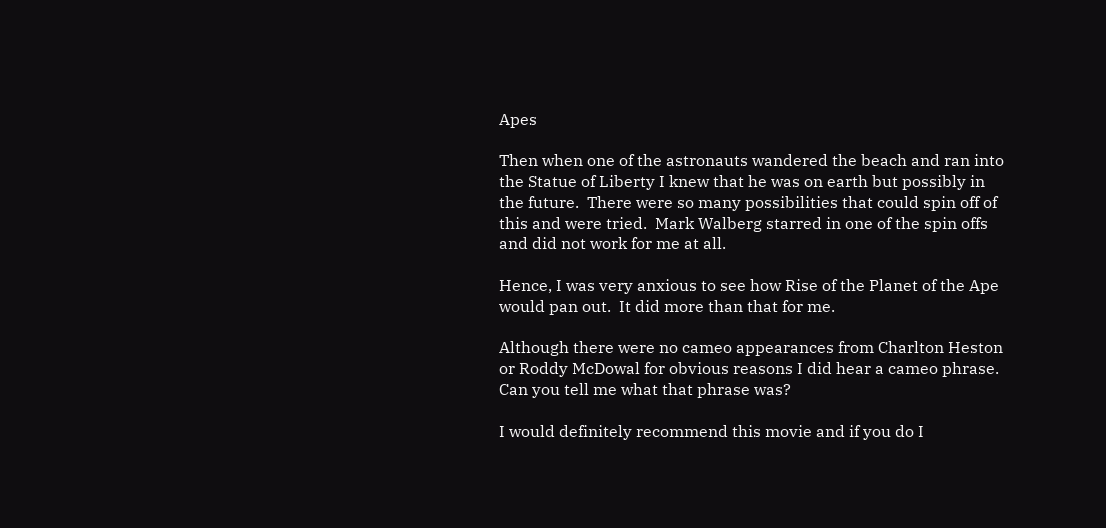Apes

Then when one of the astronauts wandered the beach and ran into the Statue of Liberty I knew that he was on earth but possibly in the future.  There were so many possibilities that could spin off of this and were tried.  Mark Walberg starred in one of the spin offs and did not work for me at all.

Hence, I was very anxious to see how Rise of the Planet of the Ape would pan out.  It did more than that for me.

Although there were no cameo appearances from Charlton Heston or Roddy McDowal for obvious reasons I did hear a cameo phrase.  Can you tell me what that phrase was?

I would definitely recommend this movie and if you do I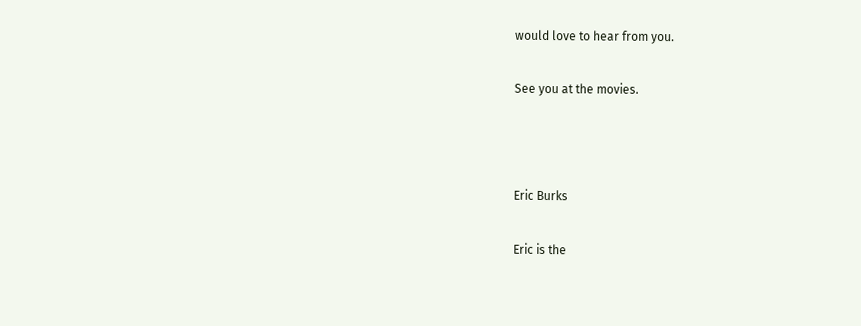would love to hear from you.

See you at the movies.



Eric Burks

Eric is the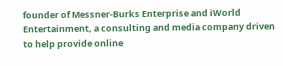founder of Messner-Burks Enterprise and iWorld Entertainment, a consulting and media company driven to help provide online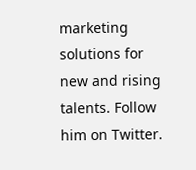marketing solutions for new and rising talents. Follow him on Twitter.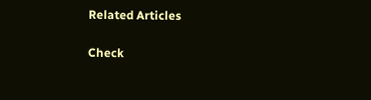Related Articles

Check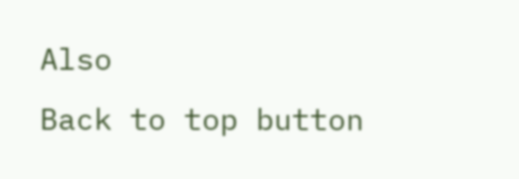Also
Back to top button